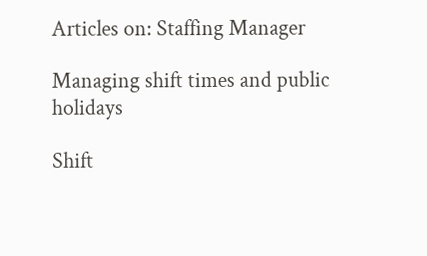Articles on: Staffing Manager

Managing shift times and public holidays

Shift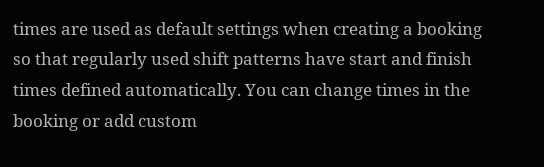times are used as default settings when creating a booking so that regularly used shift patterns have start and finish times defined automatically. You can change times in the booking or add custom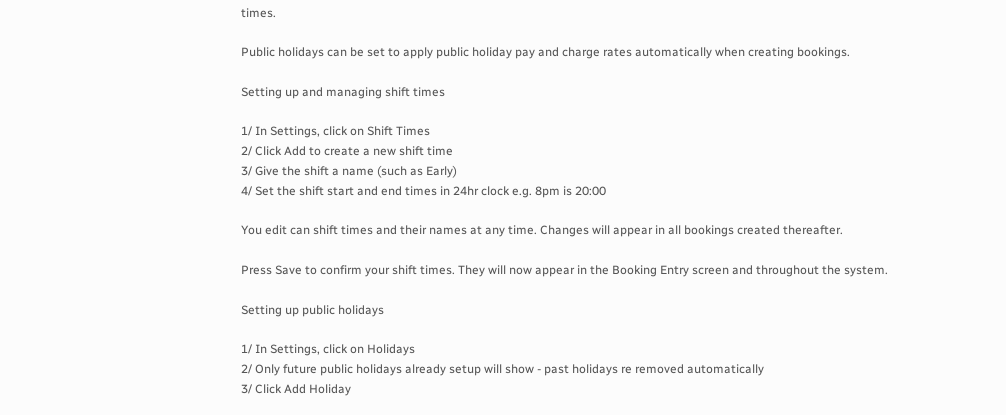times.

Public holidays can be set to apply public holiday pay and charge rates automatically when creating bookings.

Setting up and managing shift times

1/ In Settings, click on Shift Times
2/ Click Add to create a new shift time
3/ Give the shift a name (such as Early)
4/ Set the shift start and end times in 24hr clock e.g. 8pm is 20:00

You edit can shift times and their names at any time. Changes will appear in all bookings created thereafter.

Press Save to confirm your shift times. They will now appear in the Booking Entry screen and throughout the system.

Setting up public holidays

1/ In Settings, click on Holidays
2/ Only future public holidays already setup will show - past holidays re removed automatically
3/ Click Add Holiday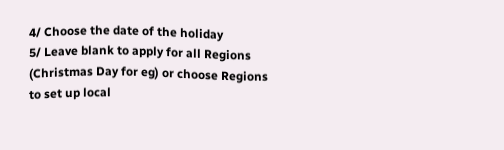4/ Choose the date of the holiday
5/ Leave blank to apply for all Regions (Christmas Day for eg) or choose Regions to set up local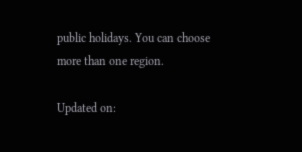public holidays. You can choose more than one region.

Updated on: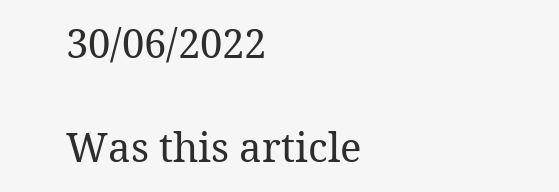30/06/2022

Was this article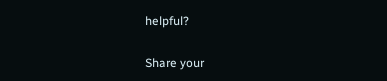helpful?

Share your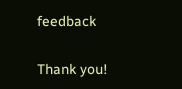feedback


Thank you!